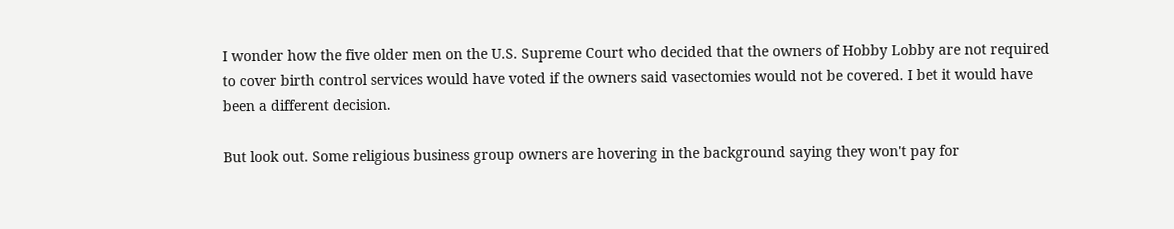I wonder how the five older men on the U.S. Supreme Court who decided that the owners of Hobby Lobby are not required to cover birth control services would have voted if the owners said vasectomies would not be covered. I bet it would have been a different decision.

But look out. Some religious business group owners are hovering in the background saying they won't pay for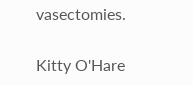vasectomies.

Kitty O'Hare